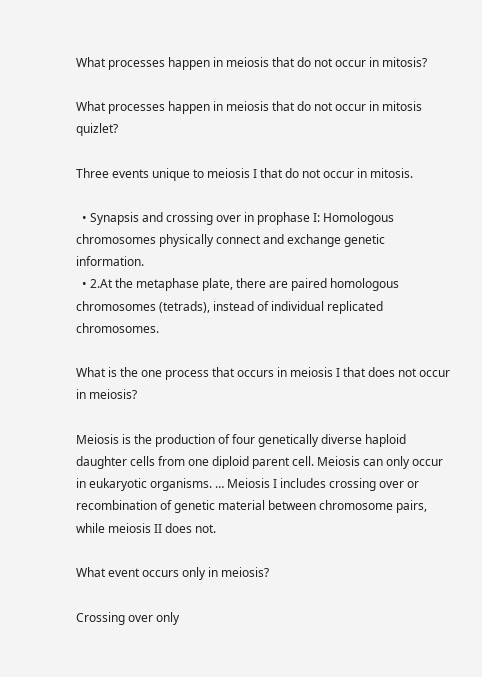What processes happen in meiosis that do not occur in mitosis?

What processes happen in meiosis that do not occur in mitosis quizlet?

Three events unique to meiosis I that do not occur in mitosis.

  • Synapsis and crossing over in prophase I: Homologous chromosomes physically connect and exchange genetic information.
  • 2.At the metaphase plate, there are paired homologous chromosomes (tetrads), instead of individual replicated chromosomes.

What is the one process that occurs in meiosis I that does not occur in meiosis?

Meiosis is the production of four genetically diverse haploid daughter cells from one diploid parent cell. Meiosis can only occur in eukaryotic organisms. … Meiosis I includes crossing over or recombination of genetic material between chromosome pairs, while meiosis II does not.

What event occurs only in meiosis?

Crossing over only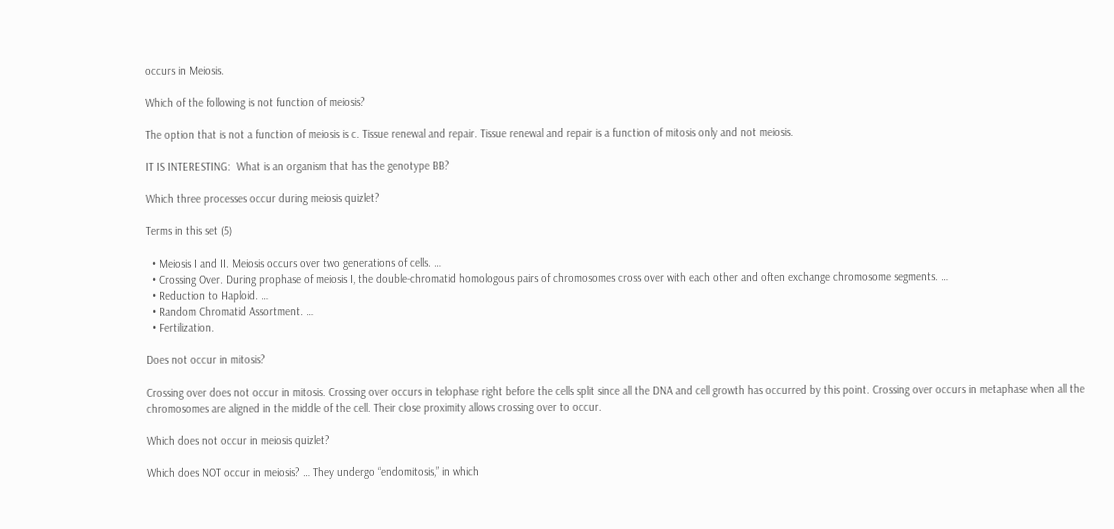occurs in Meiosis.

Which of the following is not function of meiosis?

The option that is not a function of meiosis is c. Tissue renewal and repair. Tissue renewal and repair is a function of mitosis only and not meiosis.

IT IS INTERESTING:  What is an organism that has the genotype BB?

Which three processes occur during meiosis quizlet?

Terms in this set (5)

  • Meiosis I and II. Meiosis occurs over two generations of cells. …
  • Crossing Over. During prophase of meiosis I, the double-chromatid homologous pairs of chromosomes cross over with each other and often exchange chromosome segments. …
  • Reduction to Haploid. …
  • Random Chromatid Assortment. …
  • Fertilization.

Does not occur in mitosis?

Crossing over does not occur in mitosis. Crossing over occurs in telophase right before the cells split since all the DNA and cell growth has occurred by this point. Crossing over occurs in metaphase when all the chromosomes are aligned in the middle of the cell. Their close proximity allows crossing over to occur.

Which does not occur in meiosis quizlet?

Which does NOT occur in meiosis? … They undergo “endomitosis,” in which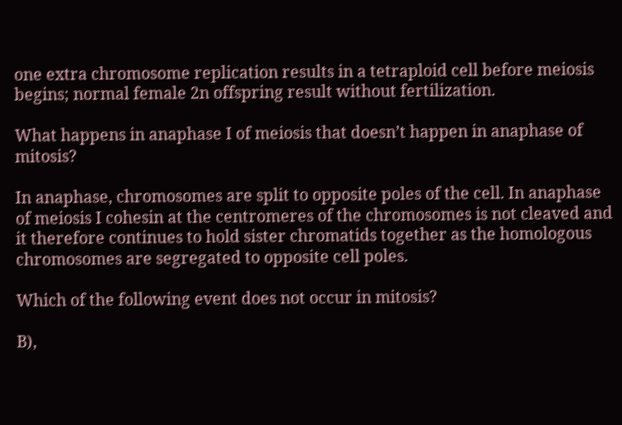one extra chromosome replication results in a tetraploid cell before meiosis begins; normal female 2n offspring result without fertilization.

What happens in anaphase I of meiosis that doesn’t happen in anaphase of mitosis?

In anaphase, chromosomes are split to opposite poles of the cell. In anaphase of meiosis I cohesin at the centromeres of the chromosomes is not cleaved and it therefore continues to hold sister chromatids together as the homologous chromosomes are segregated to opposite cell poles.

Which of the following event does not occur in mitosis?

B),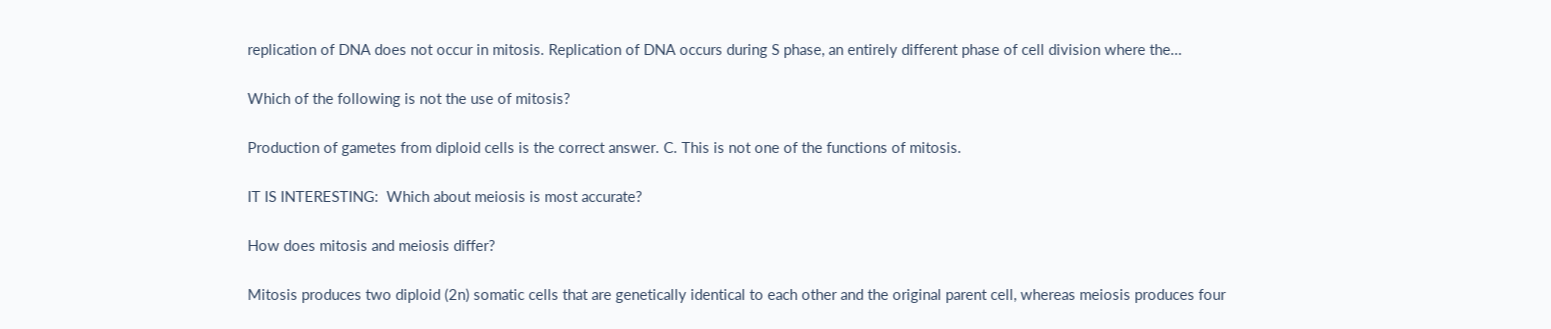replication of DNA does not occur in mitosis. Replication of DNA occurs during S phase, an entirely different phase of cell division where the…

Which of the following is not the use of mitosis?

Production of gametes from diploid cells is the correct answer. C. This is not one of the functions of mitosis.

IT IS INTERESTING:  Which about meiosis is most accurate?

How does mitosis and meiosis differ?

Mitosis produces two diploid (2n) somatic cells that are genetically identical to each other and the original parent cell, whereas meiosis produces four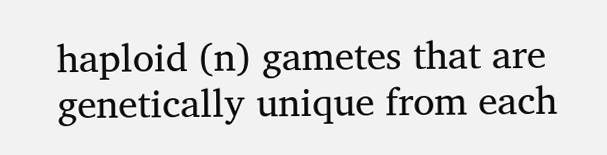haploid (n) gametes that are genetically unique from each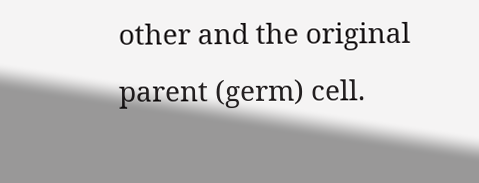other and the original parent (germ) cell.